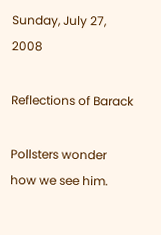Sunday, July 27, 2008

Reflections of Barack

Pollsters wonder how we see him.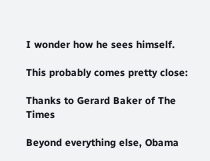I wonder how he sees himself.

This probably comes pretty close:

Thanks to Gerard Baker of The Times

Beyond everything else, Obama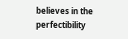believes in the perfectibility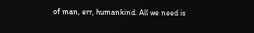of man, err, humankind. All we need is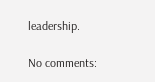leadership.

No comments: